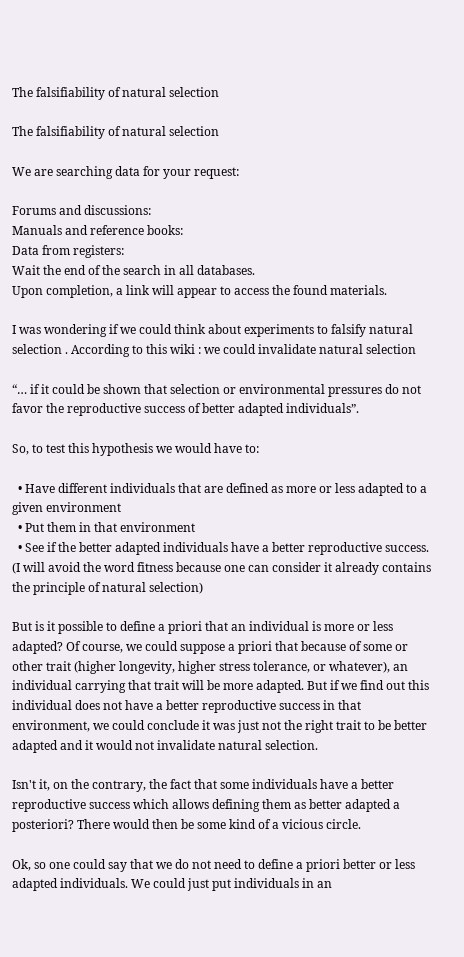The falsifiability of natural selection

The falsifiability of natural selection

We are searching data for your request:

Forums and discussions:
Manuals and reference books:
Data from registers:
Wait the end of the search in all databases.
Upon completion, a link will appear to access the found materials.

I was wondering if we could think about experiments to falsify natural selection . According to this wiki : we could invalidate natural selection

“… if it could be shown that selection or environmental pressures do not favor the reproductive success of better adapted individuals”.

So, to test this hypothesis we would have to:

  • Have different individuals that are defined as more or less adapted to a given environment
  • Put them in that environment
  • See if the better adapted individuals have a better reproductive success. (I will avoid the word fitness because one can consider it already contains the principle of natural selection)

But is it possible to define a priori that an individual is more or less adapted? Of course, we could suppose a priori that because of some or other trait (higher longevity, higher stress tolerance, or whatever), an individual carrying that trait will be more adapted. But if we find out this individual does not have a better reproductive success in that environment, we could conclude it was just not the right trait to be better adapted and it would not invalidate natural selection.

Isn't it, on the contrary, the fact that some individuals have a better reproductive success which allows defining them as better adapted a posteriori? There would then be some kind of a vicious circle.

Ok, so one could say that we do not need to define a priori better or less adapted individuals. We could just put individuals in an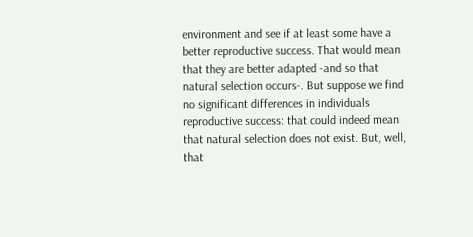environment and see if at least some have a better reproductive success. That would mean that they are better adapted -and so that natural selection occurs-. But suppose we find no significant differences in individuals reproductive success: that could indeed mean that natural selection does not exist. But, well, that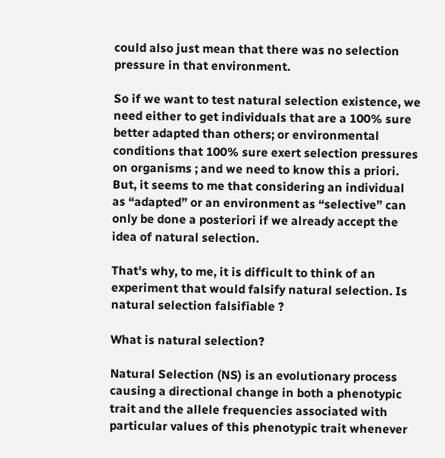could also just mean that there was no selection pressure in that environment.

So if we want to test natural selection existence, we need either to get individuals that are a 100% sure better adapted than others; or environmental conditions that 100% sure exert selection pressures on organisms ; and we need to know this a priori. But, it seems to me that considering an individual as “adapted” or an environment as “selective” can only be done a posteriori if we already accept the idea of natural selection.

That's why, to me, it is difficult to think of an experiment that would falsify natural selection. Is natural selection falsifiable ?

What is natural selection?

Natural Selection (NS) is an evolutionary process causing a directional change in both a phenotypic trait and the allele frequencies associated with particular values of this phenotypic trait whenever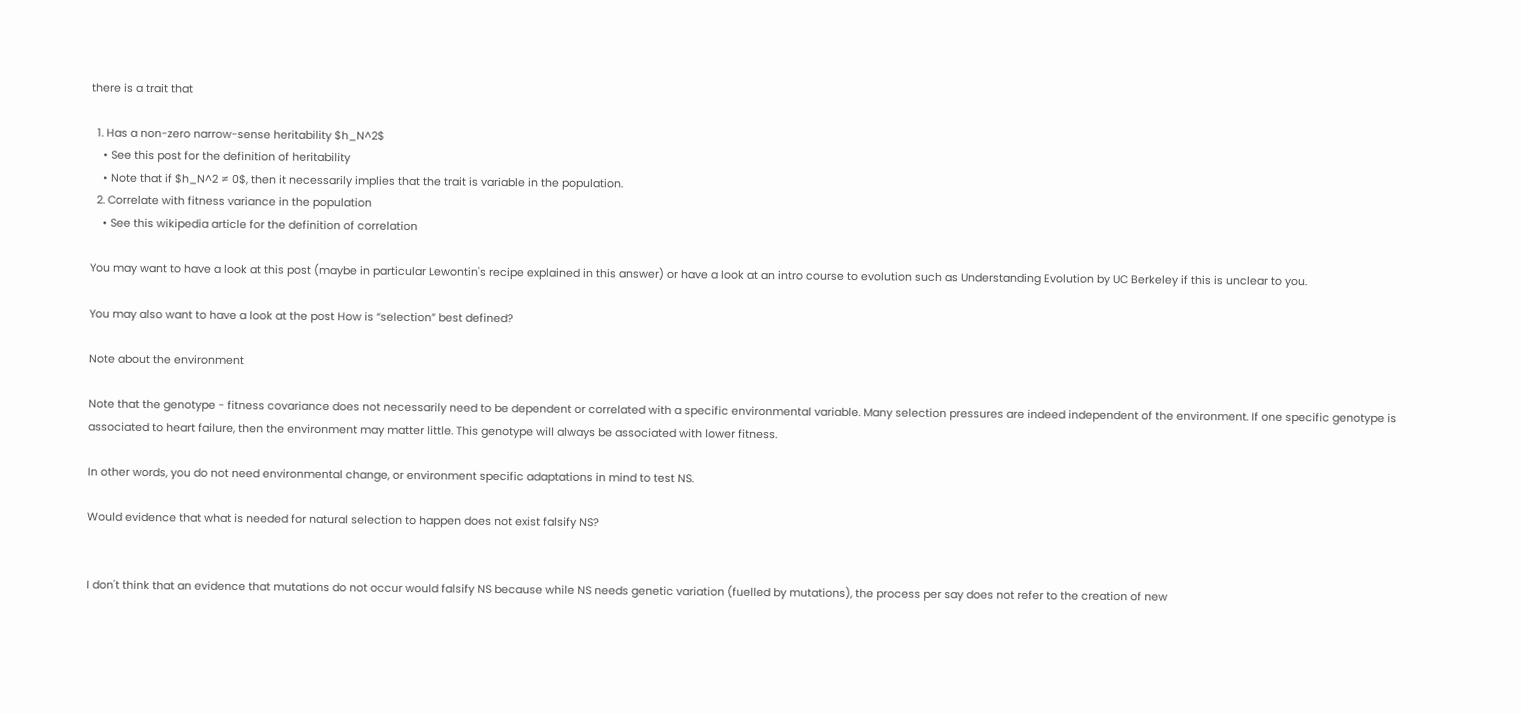there is a trait that

  1. Has a non-zero narrow-sense heritability $h_N^2$
    • See this post for the definition of heritability
    • Note that if $h_N^2 ≠ 0$, then it necessarily implies that the trait is variable in the population.
  2. Correlate with fitness variance in the population
    • See this wikipedia article for the definition of correlation

You may want to have a look at this post (maybe in particular Lewontin's recipe explained in this answer) or have a look at an intro course to evolution such as Understanding Evolution by UC Berkeley if this is unclear to you.

You may also want to have a look at the post How is “selection” best defined?

Note about the environment

Note that the genotype - fitness covariance does not necessarily need to be dependent or correlated with a specific environmental variable. Many selection pressures are indeed independent of the environment. If one specific genotype is associated to heart failure, then the environment may matter little. This genotype will always be associated with lower fitness.

In other words, you do not need environmental change, or environment specific adaptations in mind to test NS.

Would evidence that what is needed for natural selection to happen does not exist falsify NS?


I don't think that an evidence that mutations do not occur would falsify NS because while NS needs genetic variation (fuelled by mutations), the process per say does not refer to the creation of new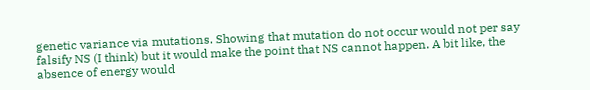genetic variance via mutations. Showing that mutation do not occur would not per say falsify NS (I think) but it would make the point that NS cannot happen. A bit like, the absence of energy would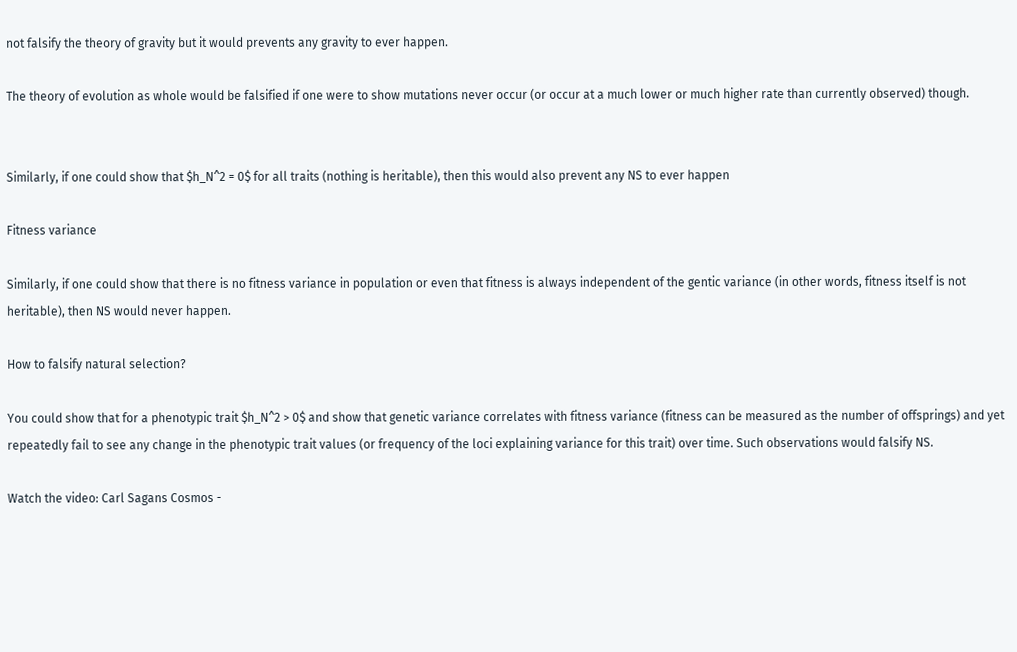not falsify the theory of gravity but it would prevents any gravity to ever happen.

The theory of evolution as whole would be falsified if one were to show mutations never occur (or occur at a much lower or much higher rate than currently observed) though.


Similarly, if one could show that $h_N^2 = 0$ for all traits (nothing is heritable), then this would also prevent any NS to ever happen

Fitness variance

Similarly, if one could show that there is no fitness variance in population or even that fitness is always independent of the gentic variance (in other words, fitness itself is not heritable), then NS would never happen.

How to falsify natural selection?

You could show that for a phenotypic trait $h_N^2 > 0$ and show that genetic variance correlates with fitness variance (fitness can be measured as the number of offsprings) and yet repeatedly fail to see any change in the phenotypic trait values (or frequency of the loci explaining variance for this trait) over time. Such observations would falsify NS.

Watch the video: Carl Sagans Cosmos -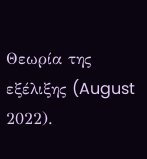Θεωρία της εξέλιξης (August 2022).